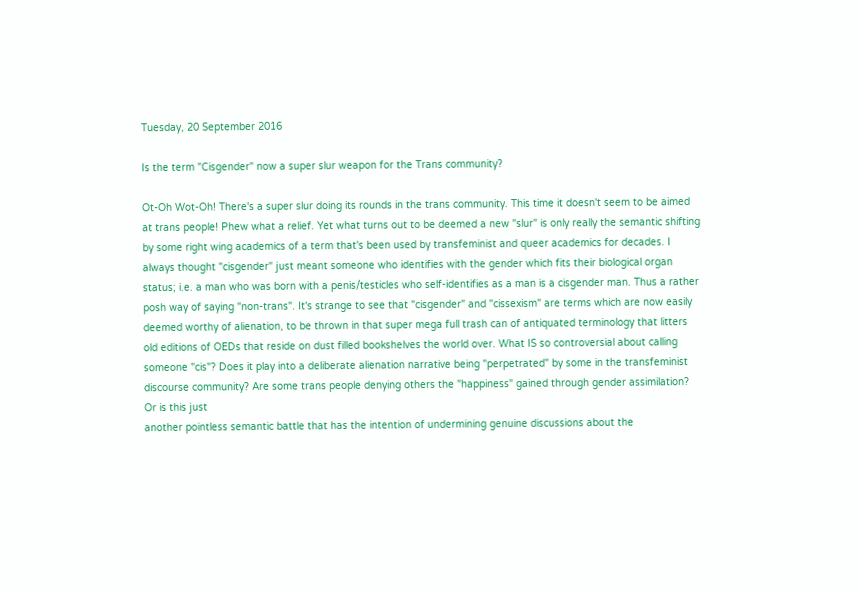Tuesday, 20 September 2016

Is the term "Cisgender" now a super slur weapon for the Trans community?

Ot-Oh Wot-Oh! There's a super slur doing its rounds in the trans community. This time it doesn't seem to be aimed at trans people! Phew what a relief. Yet what turns out to be deemed a new "slur" is only really the semantic shifting by some right wing academics of a term that's been used by transfeminist and queer academics for decades. I always thought "cisgender" just meant someone who identifies with the gender which fits their biological organ status; i.e. a man who was born with a penis/testicles who self-identifies as a man is a cisgender man. Thus a rather posh way of saying "non-trans". It's strange to see that "cisgender" and "cissexism" are terms which are now easily deemed worthy of alienation, to be thrown in that super mega full trash can of antiquated terminology that litters old editions of OEDs that reside on dust filled bookshelves the world over. What IS so controversial about calling someone "cis"? Does it play into a deliberate alienation narrative being "perpetrated" by some in the transfeminist discourse community? Are some trans people denying others the "happiness" gained through gender assimilation? Or is this just
another pointless semantic battle that has the intention of undermining genuine discussions about the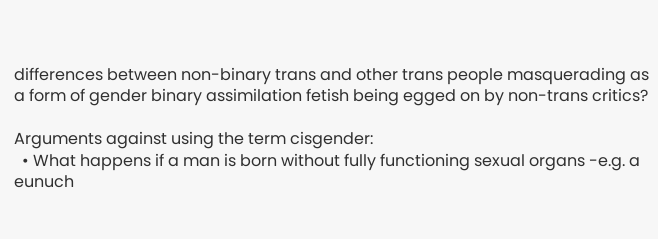differences between non-binary trans and other trans people masquerading as a form of gender binary assimilation fetish being egged on by non-trans critics?

Arguments against using the term cisgender:
  • What happens if a man is born without fully functioning sexual organs -e.g. a eunuch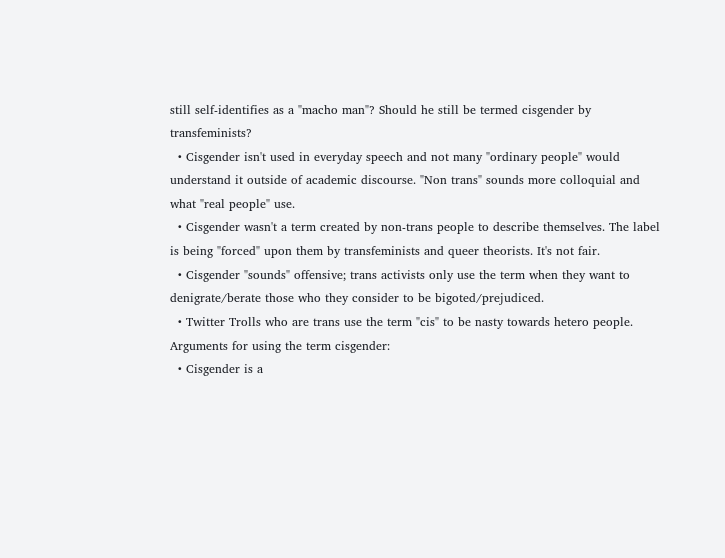still self-identifies as a "macho man"? Should he still be termed cisgender by transfeminists?
  • Cisgender isn't used in everyday speech and not many "ordinary people" would understand it outside of academic discourse. "Non trans" sounds more colloquial and what "real people" use.
  • Cisgender wasn't a term created by non-trans people to describe themselves. The label is being "forced" upon them by transfeminists and queer theorists. It's not fair.
  • Cisgender "sounds" offensive; trans activists only use the term when they want to denigrate/berate those who they consider to be bigoted/prejudiced.
  • Twitter Trolls who are trans use the term "cis" to be nasty towards hetero people.
Arguments for using the term cisgender:
  • Cisgender is a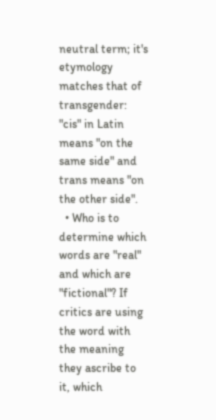neutral term; it's etymology matches that of transgender: "cis" in Latin means "on the same side" and trans means "on the other side".
  • Who is to determine which words are "real" and which are "fictional"? If critics are using the word with the meaning they ascribe to it, which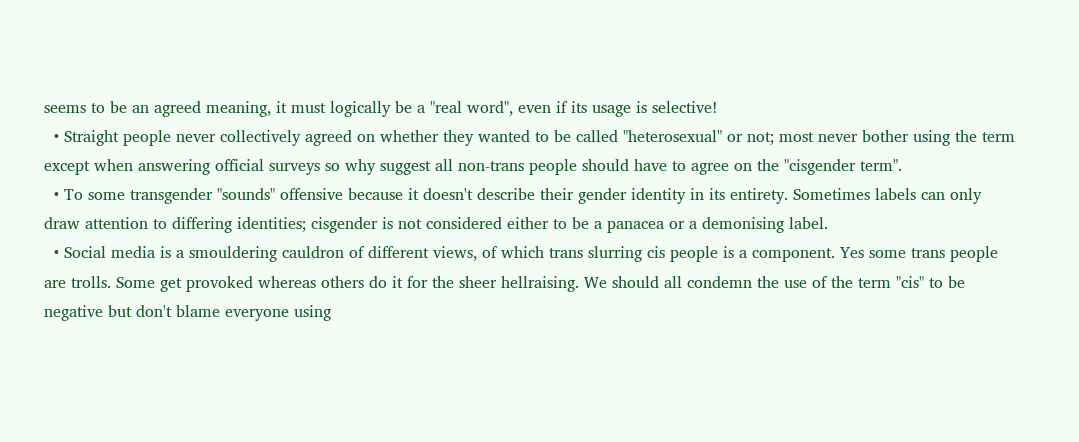seems to be an agreed meaning, it must logically be a "real word", even if its usage is selective!
  • Straight people never collectively agreed on whether they wanted to be called "heterosexual" or not; most never bother using the term except when answering official surveys so why suggest all non-trans people should have to agree on the "cisgender term".
  • To some transgender "sounds" offensive because it doesn't describe their gender identity in its entirety. Sometimes labels can only draw attention to differing identities; cisgender is not considered either to be a panacea or a demonising label.
  • Social media is a smouldering cauldron of different views, of which trans slurring cis people is a component. Yes some trans people are trolls. Some get provoked whereas others do it for the sheer hellraising. We should all condemn the use of the term "cis" to be negative but don't blame everyone using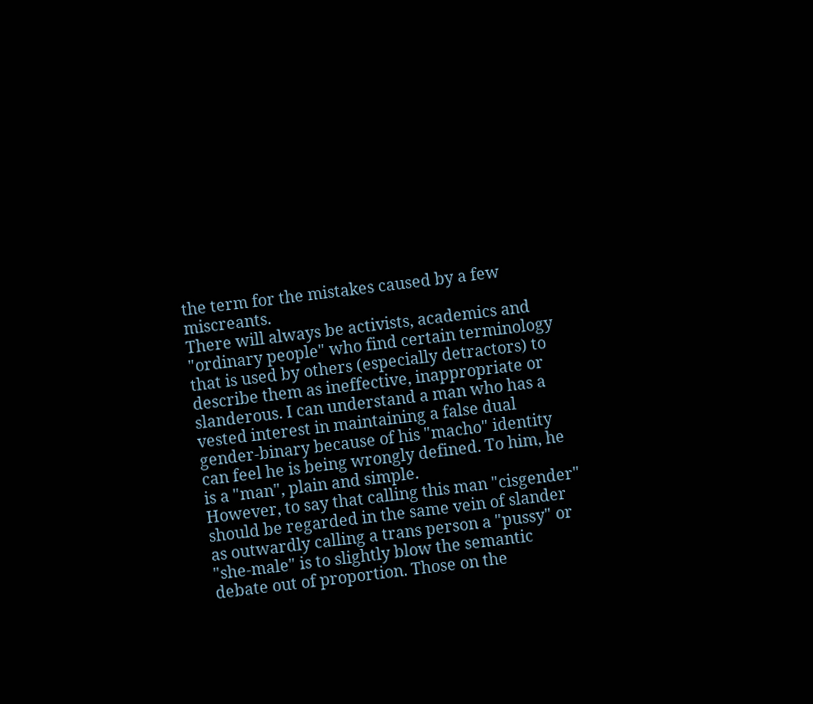the term for the mistakes caused by a few miscreants.
There will always be activists, academics and "ordinary people" who find certain terminology that is used by others (especially detractors) to describe them as ineffective, inappropriate or slanderous. I can understand a man who has a vested interest in maintaining a false dual gender-binary because of his "macho" identity can feel he is being wrongly defined. To him, he is a "man", plain and simple.
However, to say that calling this man "cisgender" should be regarded in the same vein of slander as outwardly calling a trans person a "pussy" or "she-male" is to slightly blow the semantic debate out of proportion. Those on the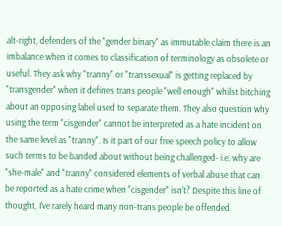alt-right, defenders of the "gender binary" as immutable claim there is an imbalance when it comes to classification of terminology as obsolete or useful. They ask why "tranny" or "transsexual" is getting replaced by "transgender" when it defines trans people "well enough" whilst bitching about an opposing label used to separate them. They also question why using the term "cisgender" cannot be interpreted as a hate incident on the same level as "tranny". Is it part of our free speech policy to allow such terms to be banded about without being challenged- i.e. why are "she-male" and "tranny" considered elements of verbal abuse that can be reported as a hate crime when "cisgender" isn't? Despite this line of thought, I've rarely heard many non-trans people be offended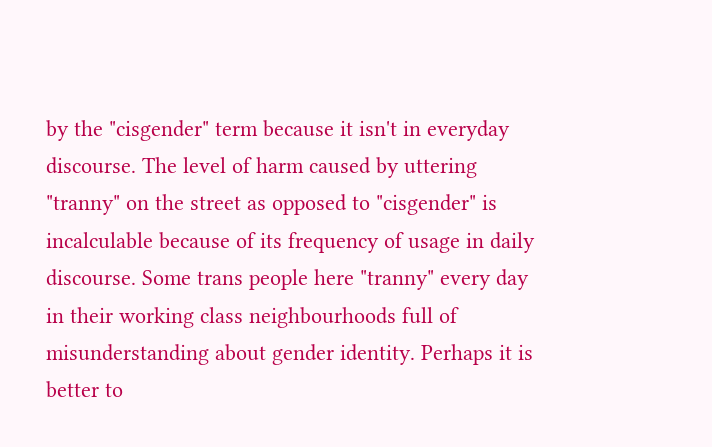by the "cisgender" term because it isn't in everyday discourse. The level of harm caused by uttering "tranny" on the street as opposed to "cisgender" is incalculable because of its frequency of usage in daily discourse. Some trans people here "tranny" every day in their working class neighbourhoods full of misunderstanding about gender identity. Perhaps it is better to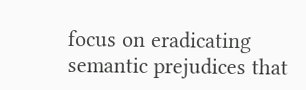focus on eradicating semantic prejudices that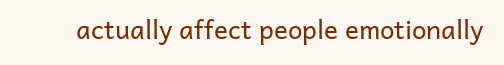actually affect people emotionally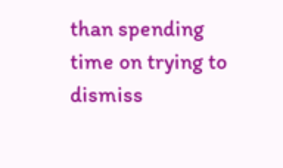than spending time on trying to dismiss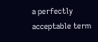a perfectly acceptable term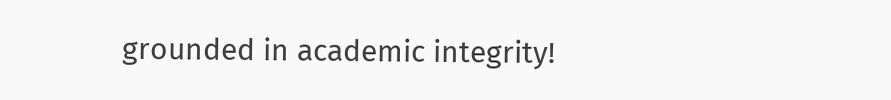grounded in academic integrity!